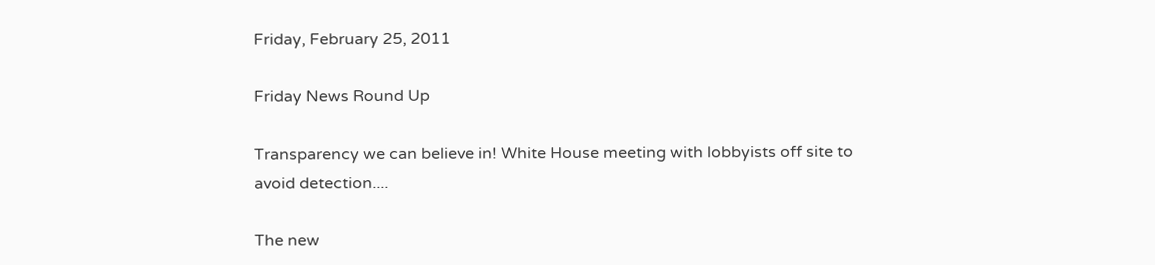Friday, February 25, 2011

Friday News Round Up

Transparency we can believe in! White House meeting with lobbyists off site to avoid detection....

The new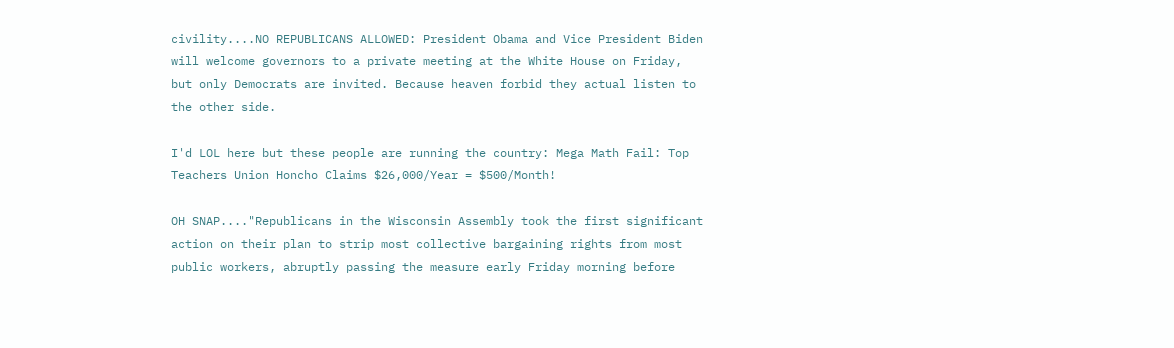civility....NO REPUBLICANS ALLOWED: President Obama and Vice President Biden will welcome governors to a private meeting at the White House on Friday, but only Democrats are invited. Because heaven forbid they actual listen to the other side.

I'd LOL here but these people are running the country: Mega Math Fail: Top Teachers Union Honcho Claims $26,000/Year = $500/Month!

OH SNAP...."Republicans in the Wisconsin Assembly took the first significant action on their plan to strip most collective bargaining rights from most public workers, abruptly passing the measure early Friday morning before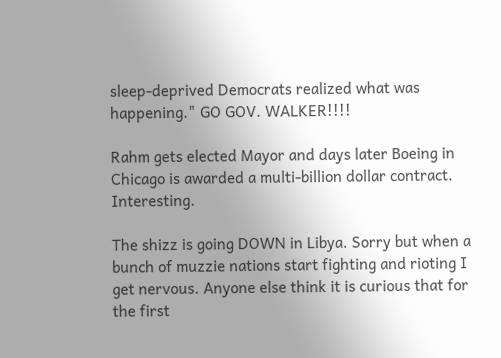sleep-deprived Democrats realized what was happening." GO GOV. WALKER!!!!

Rahm gets elected Mayor and days later Boeing in Chicago is awarded a multi-billion dollar contract. Interesting.

The shizz is going DOWN in Libya. Sorry but when a bunch of muzzie nations start fighting and rioting I get nervous. Anyone else think it is curious that for the first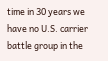time in 30 years we have no U.S. carrier battle group in the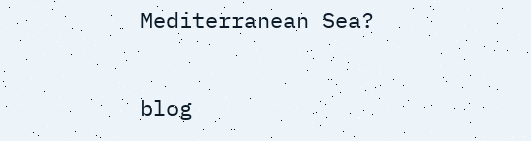Mediterranean Sea?

blog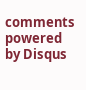comments powered by Disqus